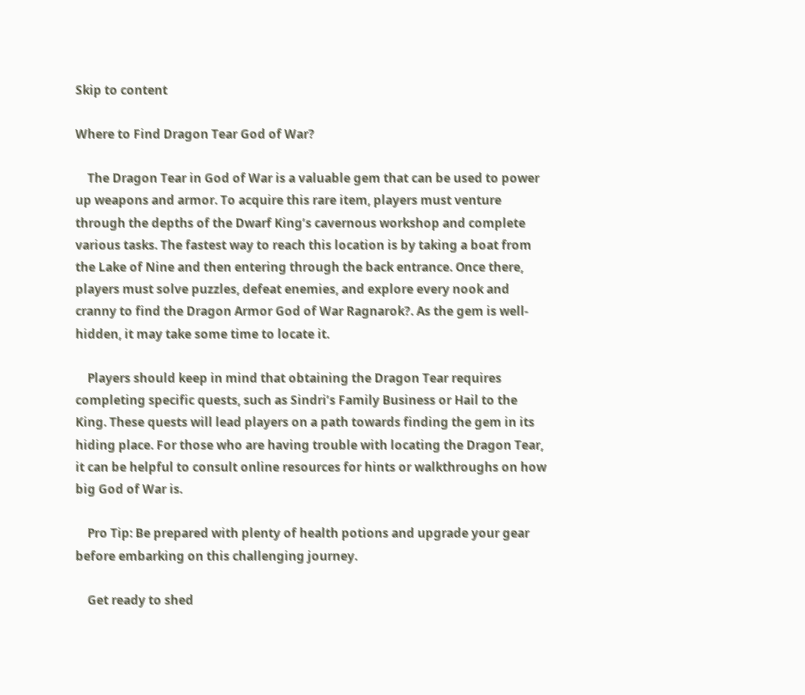Skip to content

Where to Find Dragon Tear God of War?

    The Dragon Tear in God of War is a valuable gem that can be used to power up weapons and armor. To acquire this rare item, players must venture through the depths of the Dwarf King’s cavernous workshop and complete various tasks. The fastest way to reach this location is by taking a boat from the Lake of Nine and then entering through the back entrance. Once there, players must solve puzzles, defeat enemies, and explore every nook and cranny to find the Dragon Armor God of War Ragnarok?. As the gem is well-hidden, it may take some time to locate it.

    Players should keep in mind that obtaining the Dragon Tear requires completing specific quests, such as Sindri’s Family Business or Hail to the King. These quests will lead players on a path towards finding the gem in its hiding place. For those who are having trouble with locating the Dragon Tear, it can be helpful to consult online resources for hints or walkthroughs on how big God of War is.

    Pro Tip: Be prepared with plenty of health potions and upgrade your gear before embarking on this challenging journey.

    Get ready to shed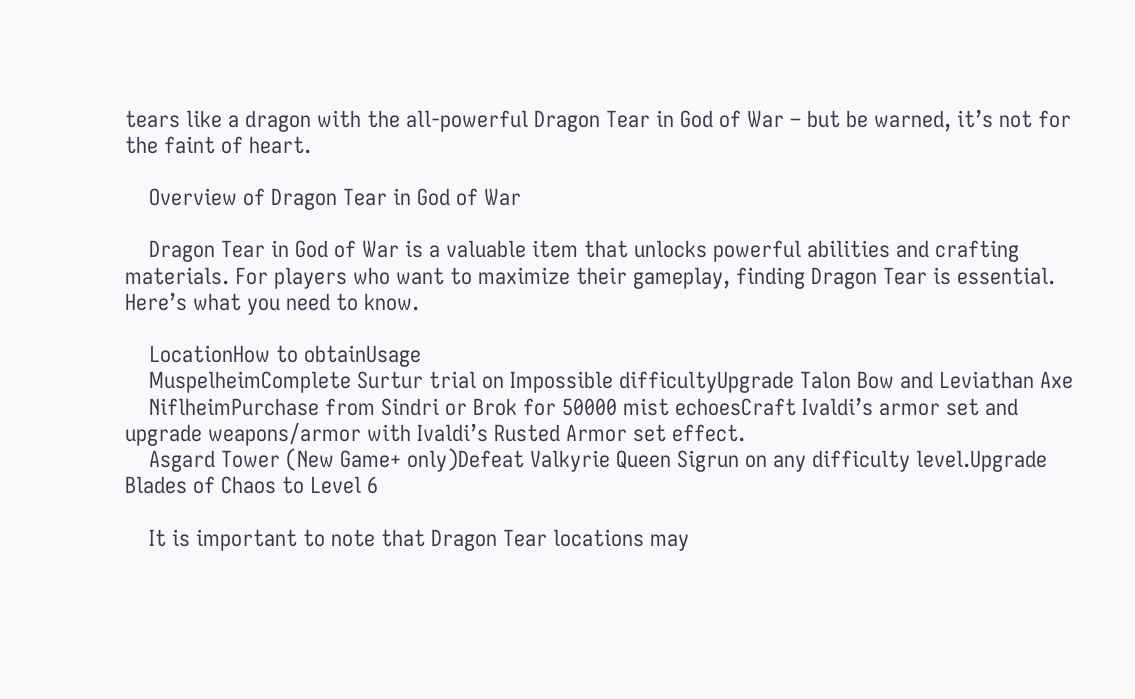tears like a dragon with the all-powerful Dragon Tear in God of War – but be warned, it’s not for the faint of heart.

    Overview of Dragon Tear in God of War

    Dragon Tear in God of War is a valuable item that unlocks powerful abilities and crafting materials. For players who want to maximize their gameplay, finding Dragon Tear is essential. Here’s what you need to know.

    LocationHow to obtainUsage
    MuspelheimComplete Surtur trial on Impossible difficultyUpgrade Talon Bow and Leviathan Axe
    NiflheimPurchase from Sindri or Brok for 50000 mist echoesCraft Ivaldi’s armor set and upgrade weapons/armor with Ivaldi’s Rusted Armor set effect.
    Asgard Tower (New Game+ only)Defeat Valkyrie Queen Sigrun on any difficulty level.Upgrade Blades of Chaos to Level 6

    It is important to note that Dragon Tear locations may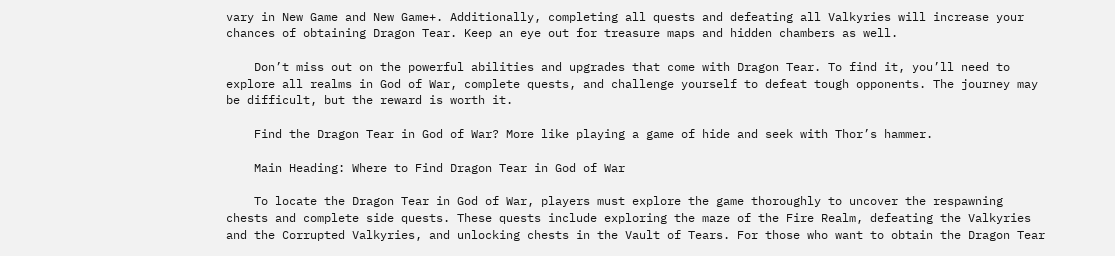vary in New Game and New Game+. Additionally, completing all quests and defeating all Valkyries will increase your chances of obtaining Dragon Tear. Keep an eye out for treasure maps and hidden chambers as well.

    Don’t miss out on the powerful abilities and upgrades that come with Dragon Tear. To find it, you’ll need to explore all realms in God of War, complete quests, and challenge yourself to defeat tough opponents. The journey may be difficult, but the reward is worth it.

    Find the Dragon Tear in God of War? More like playing a game of hide and seek with Thor’s hammer.

    Main Heading: Where to Find Dragon Tear in God of War

    To locate the Dragon Tear in God of War, players must explore the game thoroughly to uncover the respawning chests and complete side quests. These quests include exploring the maze of the Fire Realm, defeating the Valkyries and the Corrupted Valkyries, and unlocking chests in the Vault of Tears. For those who want to obtain the Dragon Tear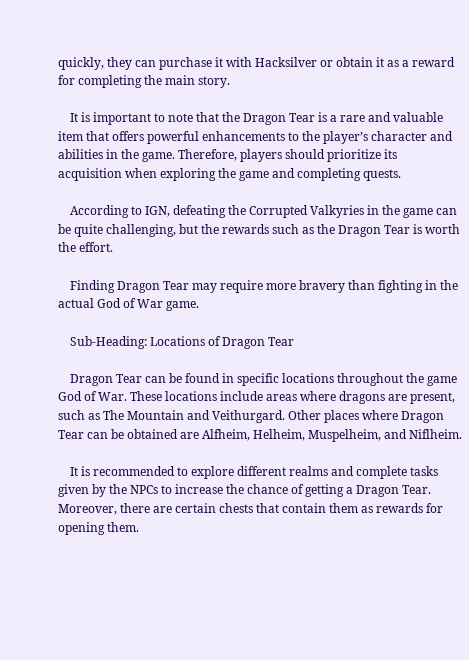quickly, they can purchase it with Hacksilver or obtain it as a reward for completing the main story.

    It is important to note that the Dragon Tear is a rare and valuable item that offers powerful enhancements to the player’s character and abilities in the game. Therefore, players should prioritize its acquisition when exploring the game and completing quests.

    According to IGN, defeating the Corrupted Valkyries in the game can be quite challenging, but the rewards such as the Dragon Tear is worth the effort.

    Finding Dragon Tear may require more bravery than fighting in the actual God of War game.

    Sub-Heading: Locations of Dragon Tear

    Dragon Tear can be found in specific locations throughout the game God of War. These locations include areas where dragons are present, such as The Mountain and Veithurgard. Other places where Dragon Tear can be obtained are Alfheim, Helheim, Muspelheim, and Niflheim.

    It is recommended to explore different realms and complete tasks given by the NPCs to increase the chance of getting a Dragon Tear. Moreover, there are certain chests that contain them as rewards for opening them.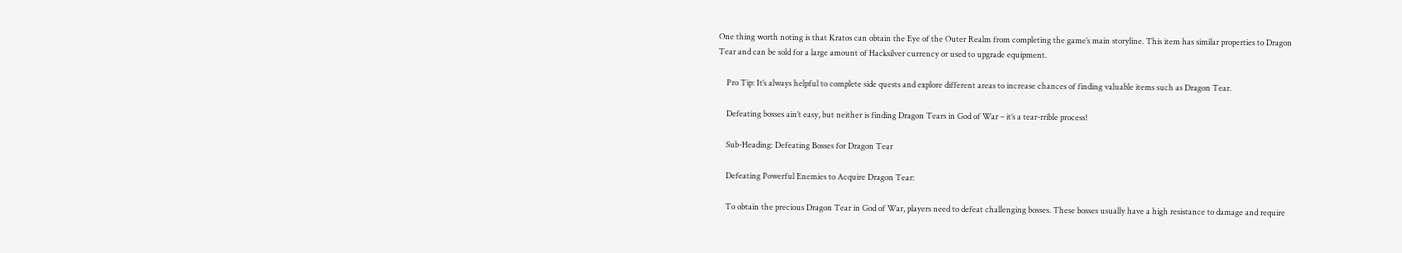One thing worth noting is that Kratos can obtain the Eye of the Outer Realm from completing the game’s main storyline. This item has similar properties to Dragon Tear and can be sold for a large amount of Hacksilver currency or used to upgrade equipment.

    Pro Tip: It’s always helpful to complete side quests and explore different areas to increase chances of finding valuable items such as Dragon Tear.

    Defeating bosses ain’t easy, but neither is finding Dragon Tears in God of War – it’s a tear-rrible process!

    Sub-Heading: Defeating Bosses for Dragon Tear

    Defeating Powerful Enemies to Acquire Dragon Tear:

    To obtain the precious Dragon Tear in God of War, players need to defeat challenging bosses. These bosses usually have a high resistance to damage and require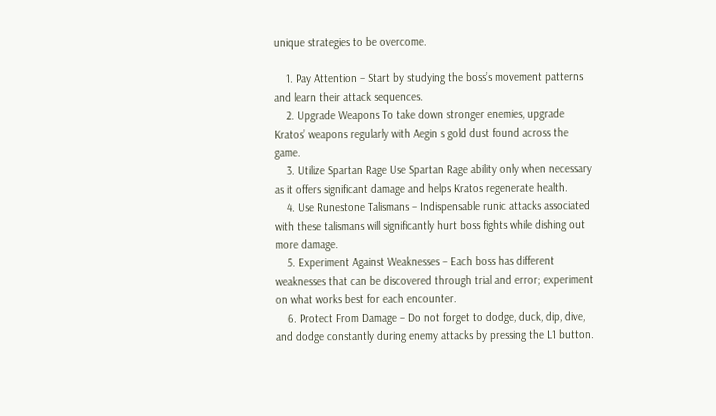unique strategies to be overcome.

    1. Pay Attention – Start by studying the boss’s movement patterns and learn their attack sequences.
    2. Upgrade Weapons To take down stronger enemies, upgrade Kratos’ weapons regularly with Aegin s gold dust found across the game.
    3. Utilize Spartan Rage Use Spartan Rage ability only when necessary as it offers significant damage and helps Kratos regenerate health.
    4. Use Runestone Talismans – Indispensable runic attacks associated with these talismans will significantly hurt boss fights while dishing out more damage.
    5. Experiment Against Weaknesses – Each boss has different weaknesses that can be discovered through trial and error; experiment on what works best for each encounter.
    6. Protect From Damage – Do not forget to dodge, duck, dip, dive, and dodge constantly during enemy attacks by pressing the L1 button.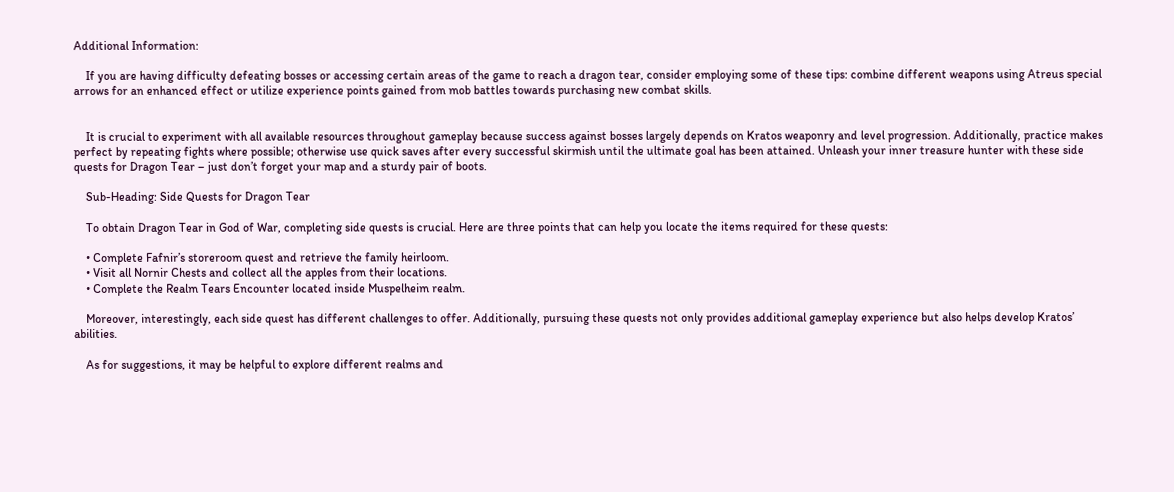Additional Information:

    If you are having difficulty defeating bosses or accessing certain areas of the game to reach a dragon tear, consider employing some of these tips: combine different weapons using Atreus special arrows for an enhanced effect or utilize experience points gained from mob battles towards purchasing new combat skills.


    It is crucial to experiment with all available resources throughout gameplay because success against bosses largely depends on Kratos weaponry and level progression. Additionally, practice makes perfect by repeating fights where possible; otherwise use quick saves after every successful skirmish until the ultimate goal has been attained. Unleash your inner treasure hunter with these side quests for Dragon Tear – just don’t forget your map and a sturdy pair of boots.

    Sub-Heading: Side Quests for Dragon Tear

    To obtain Dragon Tear in God of War, completing side quests is crucial. Here are three points that can help you locate the items required for these quests:

    • Complete Fafnir’s storeroom quest and retrieve the family heirloom.
    • Visit all Nornir Chests and collect all the apples from their locations.
    • Complete the Realm Tears Encounter located inside Muspelheim realm.

    Moreover, interestingly, each side quest has different challenges to offer. Additionally, pursuing these quests not only provides additional gameplay experience but also helps develop Kratos’ abilities.

    As for suggestions, it may be helpful to explore different realms and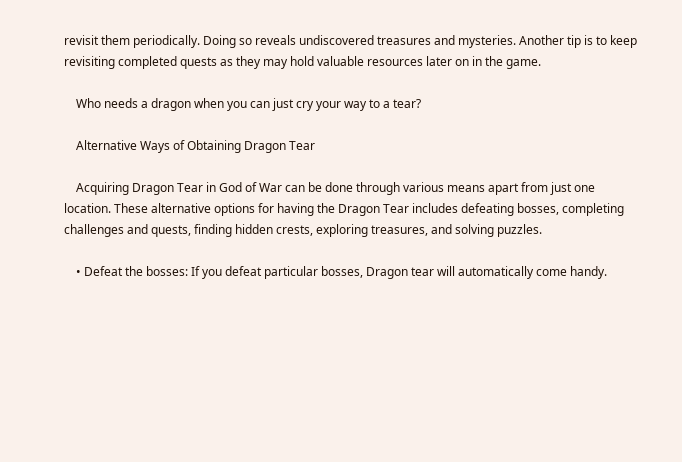revisit them periodically. Doing so reveals undiscovered treasures and mysteries. Another tip is to keep revisiting completed quests as they may hold valuable resources later on in the game.

    Who needs a dragon when you can just cry your way to a tear?

    Alternative Ways of Obtaining Dragon Tear

    Acquiring Dragon Tear in God of War can be done through various means apart from just one location. These alternative options for having the Dragon Tear includes defeating bosses, completing challenges and quests, finding hidden crests, exploring treasures, and solving puzzles.

    • Defeat the bosses: If you defeat particular bosses, Dragon tear will automatically come handy.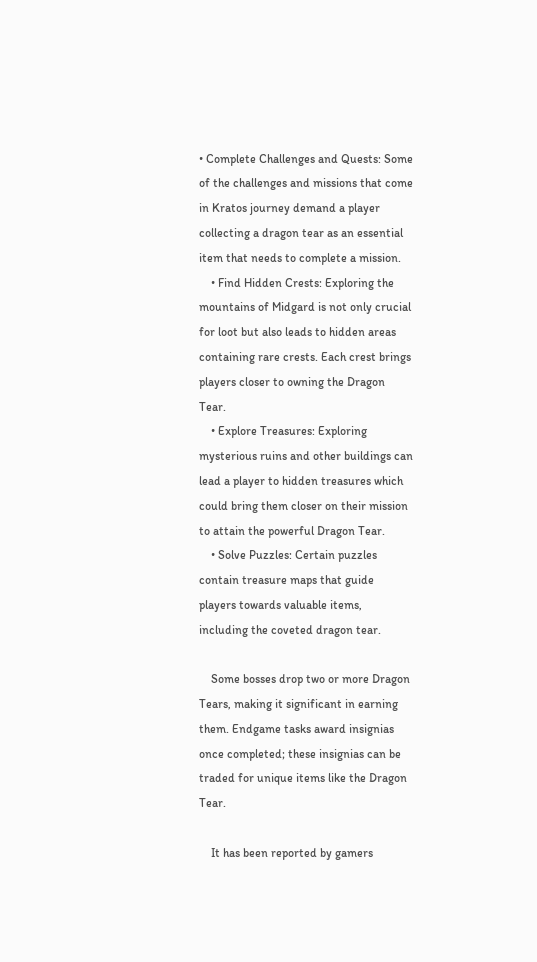• Complete Challenges and Quests: Some of the challenges and missions that come in Kratos journey demand a player collecting a dragon tear as an essential item that needs to complete a mission.
    • Find Hidden Crests: Exploring the mountains of Midgard is not only crucial for loot but also leads to hidden areas containing rare crests. Each crest brings players closer to owning the Dragon Tear.
    • Explore Treasures: Exploring mysterious ruins and other buildings can lead a player to hidden treasures which could bring them closer on their mission to attain the powerful Dragon Tear.
    • Solve Puzzles: Certain puzzles contain treasure maps that guide players towards valuable items, including the coveted dragon tear.

    Some bosses drop two or more Dragon Tears, making it significant in earning them. Endgame tasks award insignias once completed; these insignias can be traded for unique items like the Dragon Tear.

    It has been reported by gamers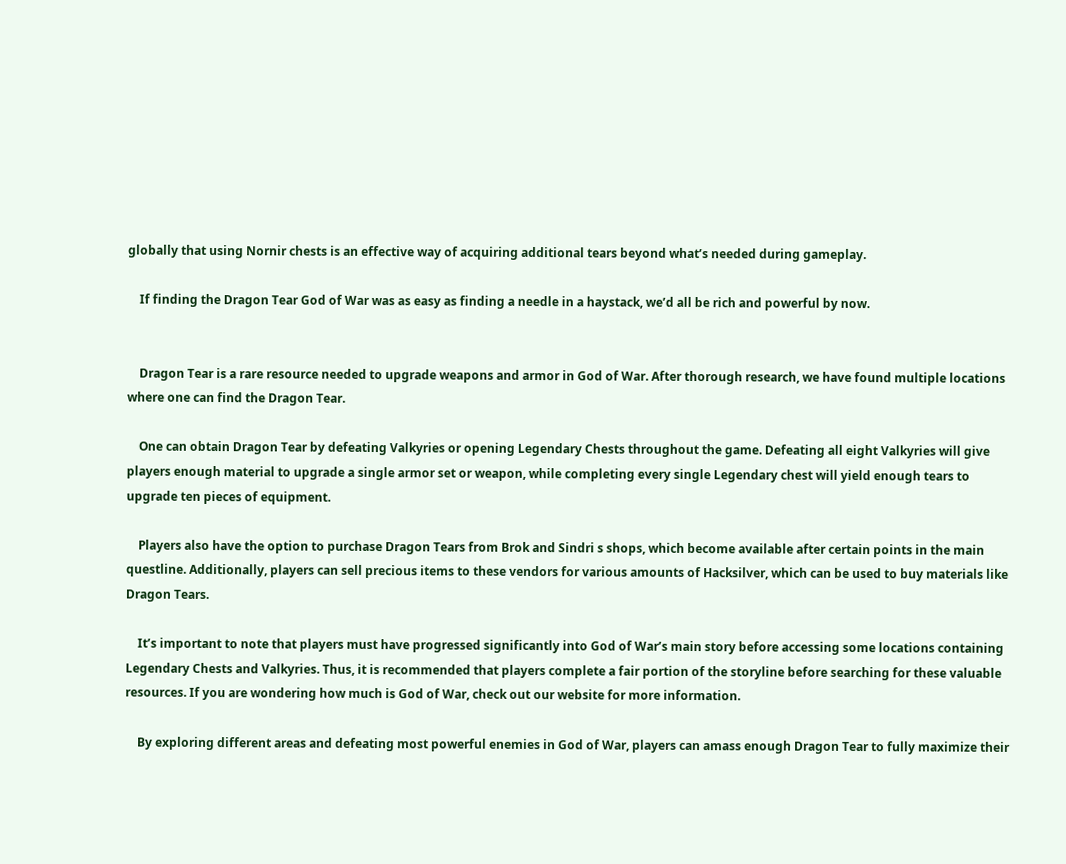globally that using Nornir chests is an effective way of acquiring additional tears beyond what’s needed during gameplay.

    If finding the Dragon Tear God of War was as easy as finding a needle in a haystack, we’d all be rich and powerful by now.


    Dragon Tear is a rare resource needed to upgrade weapons and armor in God of War. After thorough research, we have found multiple locations where one can find the Dragon Tear.

    One can obtain Dragon Tear by defeating Valkyries or opening Legendary Chests throughout the game. Defeating all eight Valkyries will give players enough material to upgrade a single armor set or weapon, while completing every single Legendary chest will yield enough tears to upgrade ten pieces of equipment.

    Players also have the option to purchase Dragon Tears from Brok and Sindri s shops, which become available after certain points in the main questline. Additionally, players can sell precious items to these vendors for various amounts of Hacksilver, which can be used to buy materials like Dragon Tears.

    It’s important to note that players must have progressed significantly into God of War’s main story before accessing some locations containing Legendary Chests and Valkyries. Thus, it is recommended that players complete a fair portion of the storyline before searching for these valuable resources. If you are wondering how much is God of War, check out our website for more information.

    By exploring different areas and defeating most powerful enemies in God of War, players can amass enough Dragon Tear to fully maximize their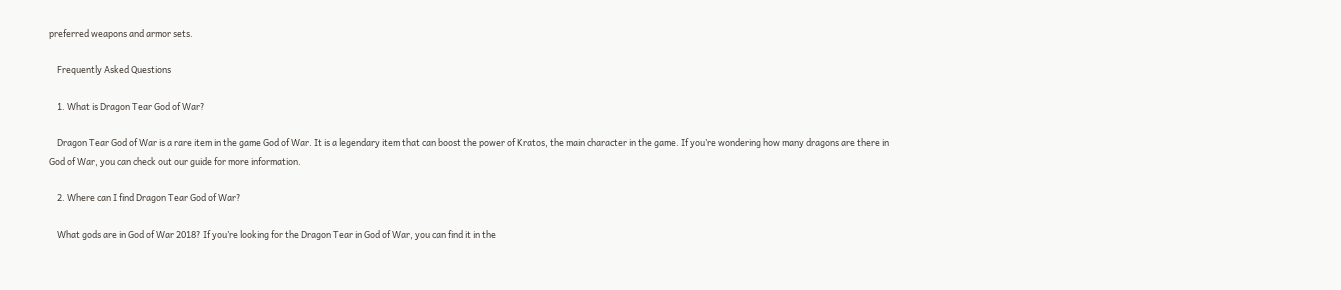preferred weapons and armor sets.

    Frequently Asked Questions

    1. What is Dragon Tear God of War?

    Dragon Tear God of War is a rare item in the game God of War. It is a legendary item that can boost the power of Kratos, the main character in the game. If you’re wondering how many dragons are there in God of War, you can check out our guide for more information.

    2. Where can I find Dragon Tear God of War?

    What gods are in God of War 2018? If you’re looking for the Dragon Tear in God of War, you can find it in the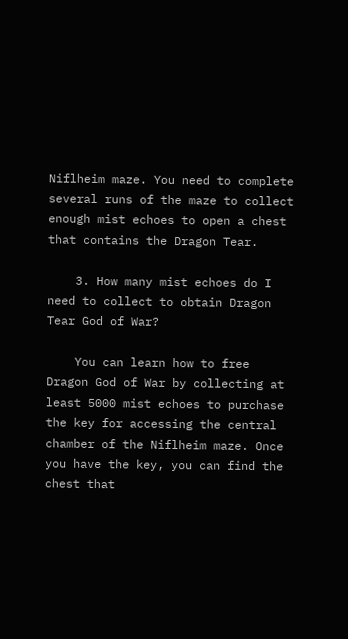Niflheim maze. You need to complete several runs of the maze to collect enough mist echoes to open a chest that contains the Dragon Tear.

    3. How many mist echoes do I need to collect to obtain Dragon Tear God of War?

    You can learn how to free Dragon God of War by collecting at least 5000 mist echoes to purchase the key for accessing the central chamber of the Niflheim maze. Once you have the key, you can find the chest that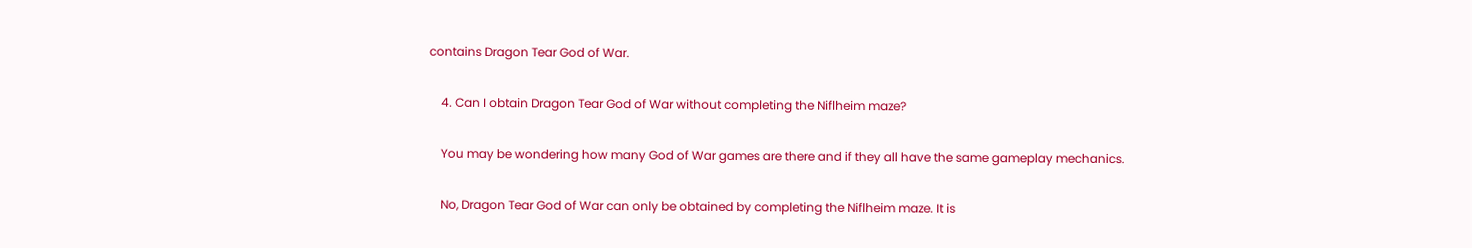contains Dragon Tear God of War.

    4. Can I obtain Dragon Tear God of War without completing the Niflheim maze?

    You may be wondering how many God of War games are there and if they all have the same gameplay mechanics.

    No, Dragon Tear God of War can only be obtained by completing the Niflheim maze. It is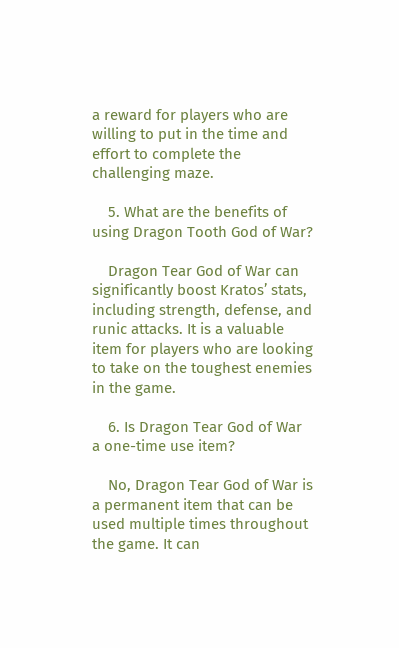a reward for players who are willing to put in the time and effort to complete the challenging maze.

    5. What are the benefits of using Dragon Tooth God of War?

    Dragon Tear God of War can significantly boost Kratos’ stats, including strength, defense, and runic attacks. It is a valuable item for players who are looking to take on the toughest enemies in the game.

    6. Is Dragon Tear God of War a one-time use item?

    No, Dragon Tear God of War is a permanent item that can be used multiple times throughout the game. It can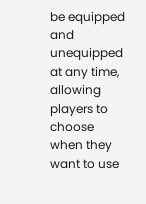be equipped and unequipped at any time, allowing players to choose when they want to use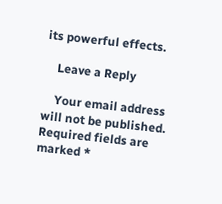its powerful effects.

    Leave a Reply

    Your email address will not be published. Required fields are marked *